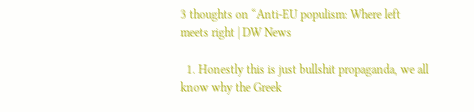3 thoughts on “Anti-EU populism: Where left meets right | DW News

  1. Honestly this is just bullshit propaganda, we all know why the Greek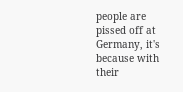people are pissed off at Germany, it's because with their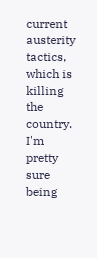current austerity tactics, which is killing the country. I'm pretty sure being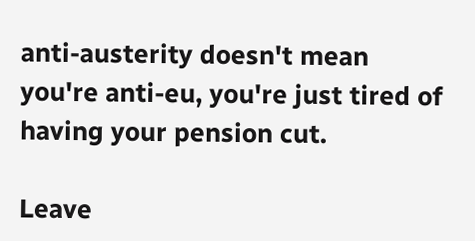anti-austerity doesn't mean you're anti-eu, you're just tired of having your pension cut.

Leave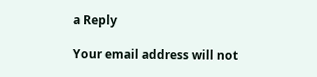a Reply

Your email address will not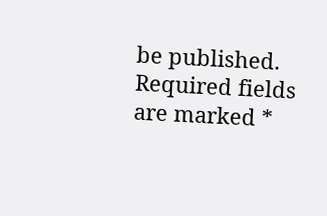be published. Required fields are marked *